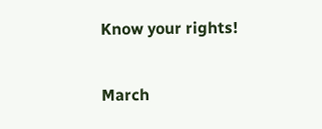Know your rights!

March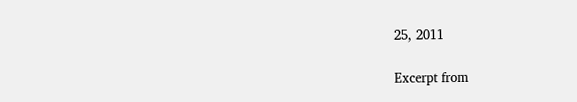25, 2011

Excerpt from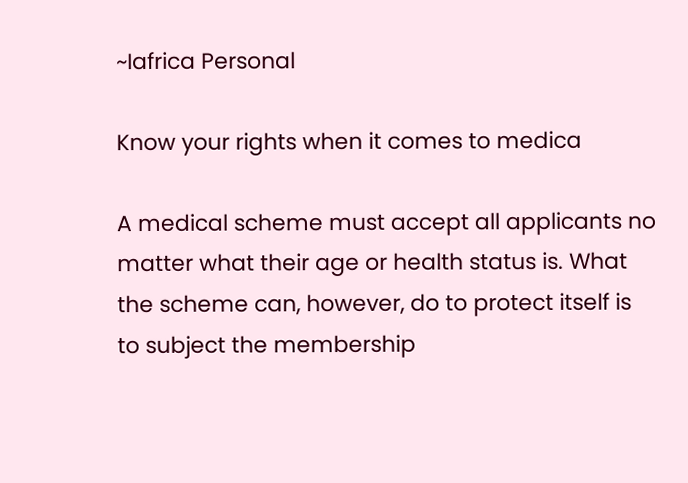~Iafrica Personal

Know your rights when it comes to medica

A medical scheme must accept all applicants no matter what their age or health status is. What the scheme can, however, do to protect itself is to subject the membership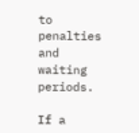to penalties and waiting periods.

If a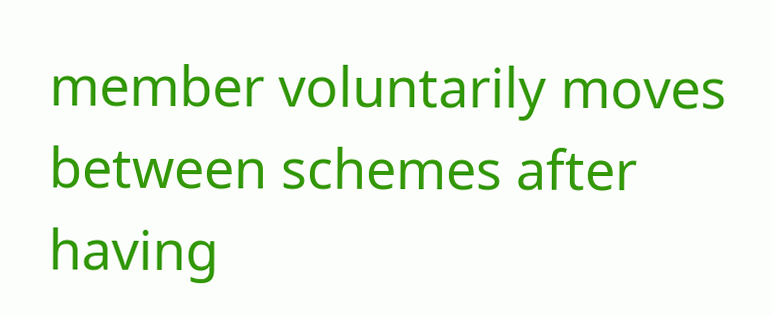member voluntarily moves between schemes after having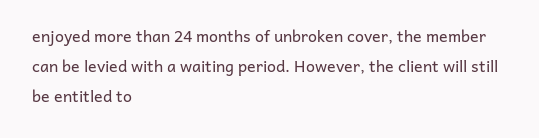enjoyed more than 24 months of unbroken cover, the member can be levied with a waiting period. However, the client will still be entitled to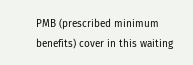PMB (prescribed minimum benefits) cover in this waiting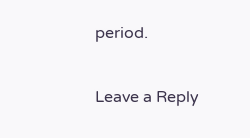period.

Leave a Reply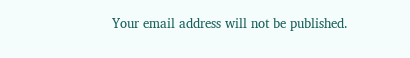Your email address will not be published.